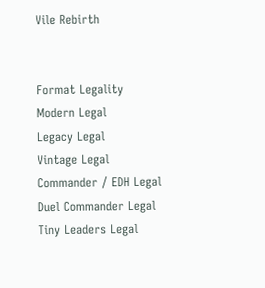Vile Rebirth


Format Legality
Modern Legal
Legacy Legal
Vintage Legal
Commander / EDH Legal
Duel Commander Legal
Tiny Leaders Legal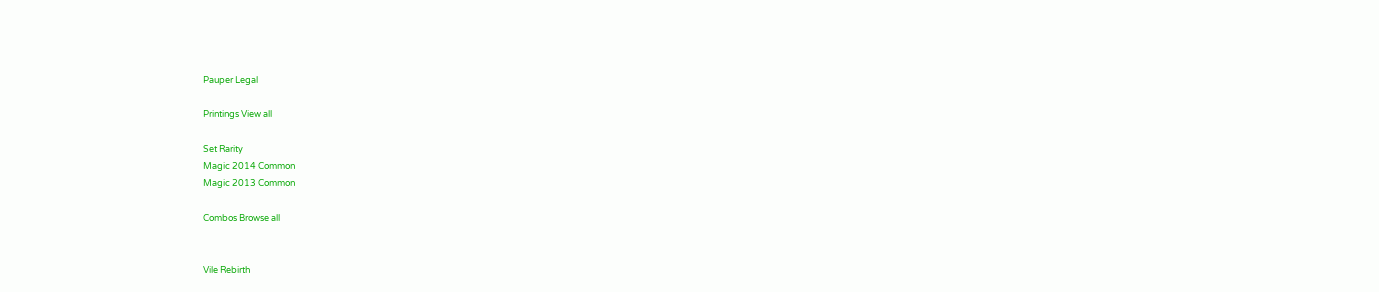Pauper Legal

Printings View all

Set Rarity
Magic 2014 Common
Magic 2013 Common

Combos Browse all


Vile Rebirth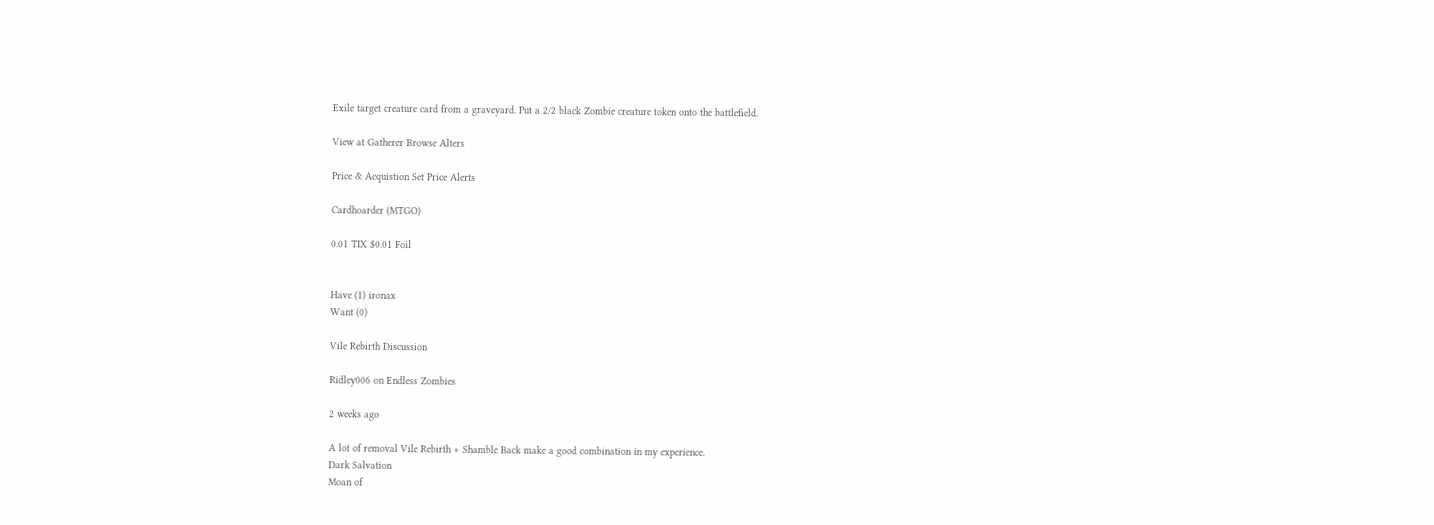Exile target creature card from a graveyard. Put a 2/2 black Zombie creature token onto the battlefield.

View at Gatherer Browse Alters

Price & Acquistion Set Price Alerts

Cardhoarder (MTGO)

0.01 TIX $0.01 Foil


Have (1) ironax
Want (0)

Vile Rebirth Discussion

Ridley006 on Endless Zombies

2 weeks ago

A lot of removal Vile Rebirth + Shamble Back make a good combination in my experience.
Dark Salvation
Moan of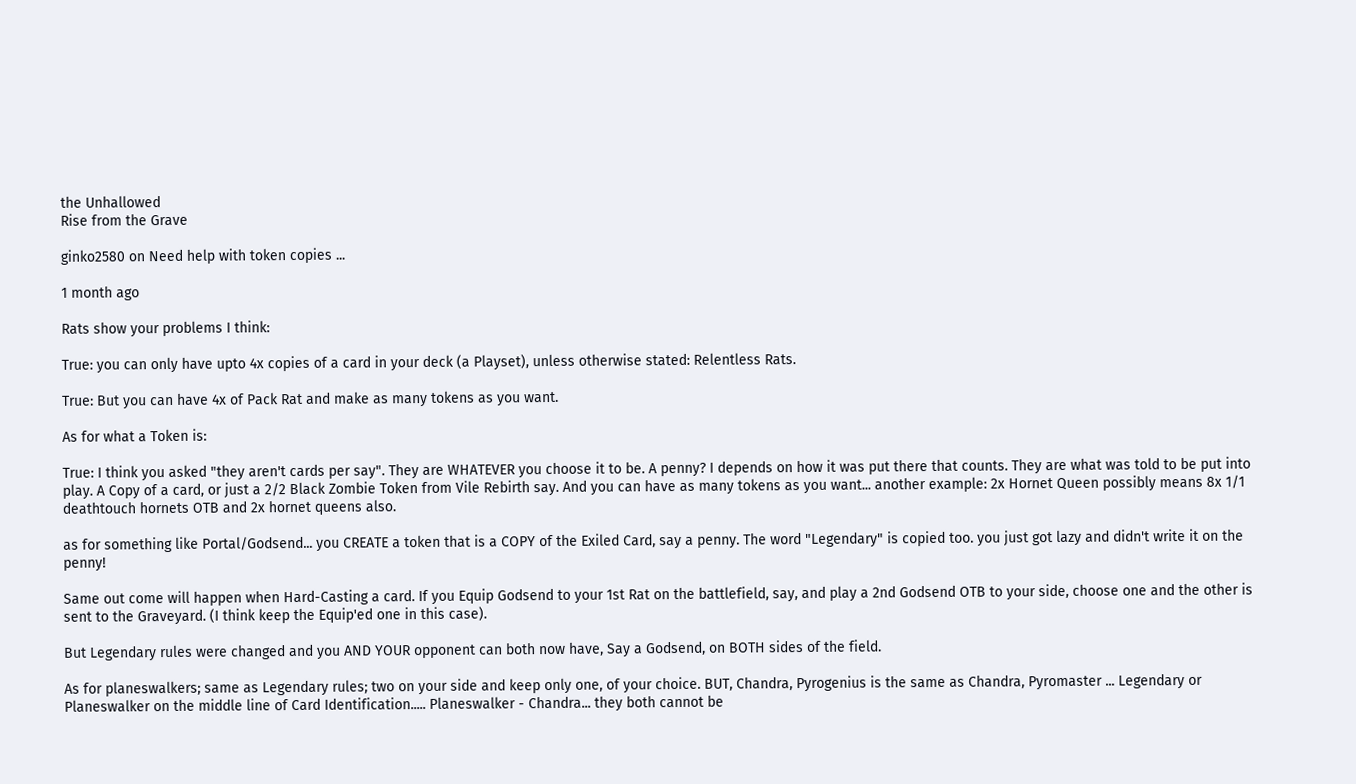the Unhallowed
Rise from the Grave

ginko2580 on Need help with token copies ...

1 month ago

Rats show your problems I think:

True: you can only have upto 4x copies of a card in your deck (a Playset), unless otherwise stated: Relentless Rats.

True: But you can have 4x of Pack Rat and make as many tokens as you want.

As for what a Token is:

True: I think you asked "they aren't cards per say". They are WHATEVER you choose it to be. A penny? I depends on how it was put there that counts. They are what was told to be put into play. A Copy of a card, or just a 2/2 Black Zombie Token from Vile Rebirth say. And you can have as many tokens as you want... another example: 2x Hornet Queen possibly means 8x 1/1 deathtouch hornets OTB and 2x hornet queens also.

as for something like Portal/Godsend... you CREATE a token that is a COPY of the Exiled Card, say a penny. The word "Legendary" is copied too. you just got lazy and didn't write it on the penny!

Same out come will happen when Hard-Casting a card. If you Equip Godsend to your 1st Rat on the battlefield, say, and play a 2nd Godsend OTB to your side, choose one and the other is sent to the Graveyard. (I think keep the Equip'ed one in this case).

But Legendary rules were changed and you AND YOUR opponent can both now have, Say a Godsend, on BOTH sides of the field.

As for planeswalkers; same as Legendary rules; two on your side and keep only one, of your choice. BUT, Chandra, Pyrogenius is the same as Chandra, Pyromaster ... Legendary or Planeswalker on the middle line of Card Identification..... Planeswalker - Chandra... they both cannot be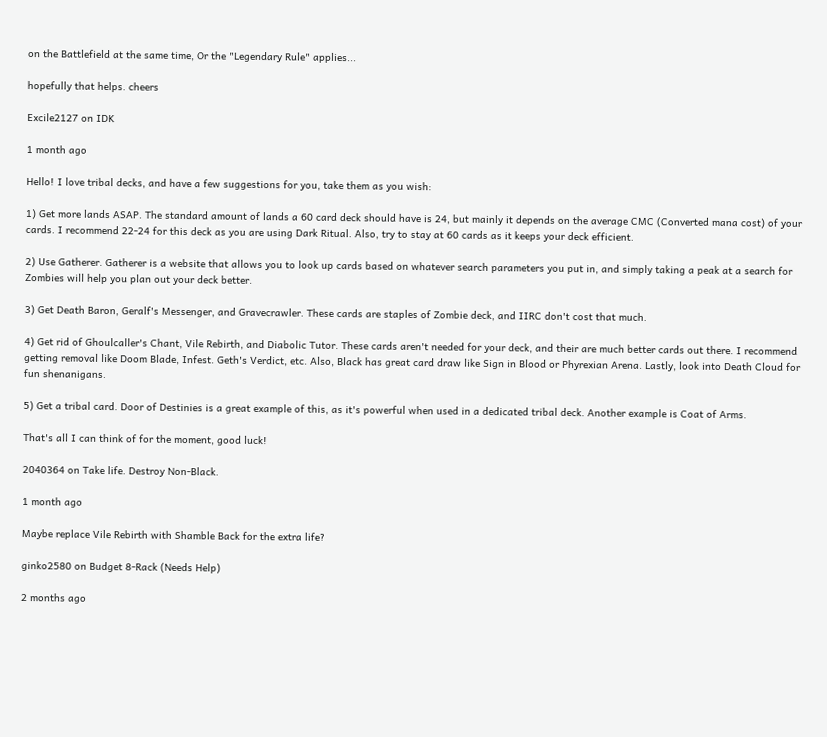on the Battlefield at the same time, Or the "Legendary Rule" applies...

hopefully that helps. cheers

Excile2127 on IDK

1 month ago

Hello! I love tribal decks, and have a few suggestions for you, take them as you wish:

1) Get more lands ASAP. The standard amount of lands a 60 card deck should have is 24, but mainly it depends on the average CMC (Converted mana cost) of your cards. I recommend 22-24 for this deck as you are using Dark Ritual. Also, try to stay at 60 cards as it keeps your deck efficient.

2) Use Gatherer. Gatherer is a website that allows you to look up cards based on whatever search parameters you put in, and simply taking a peak at a search for Zombies will help you plan out your deck better.

3) Get Death Baron, Geralf's Messenger, and Gravecrawler. These cards are staples of Zombie deck, and IIRC don't cost that much.

4) Get rid of Ghoulcaller's Chant, Vile Rebirth, and Diabolic Tutor. These cards aren't needed for your deck, and their are much better cards out there. I recommend getting removal like Doom Blade, Infest. Geth's Verdict, etc. Also, Black has great card draw like Sign in Blood or Phyrexian Arena. Lastly, look into Death Cloud for fun shenanigans.

5) Get a tribal card. Door of Destinies is a great example of this, as it's powerful when used in a dedicated tribal deck. Another example is Coat of Arms.

That's all I can think of for the moment, good luck!

2040364 on Take life. Destroy Non-Black.

1 month ago

Maybe replace Vile Rebirth with Shamble Back for the extra life?

ginko2580 on Budget 8-Rack (Needs Help)

2 months ago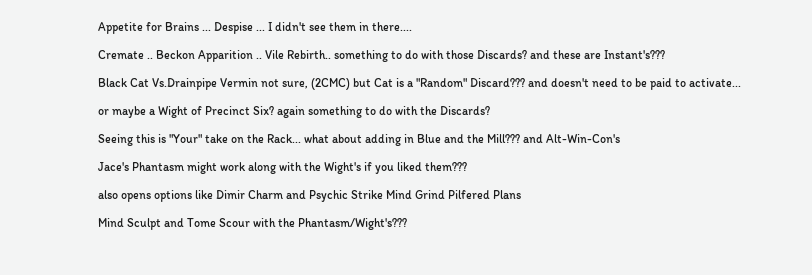Appetite for Brains ... Despise ... I didn't see them in there....

Cremate .. Beckon Apparition .. Vile Rebirth.. something to do with those Discards? and these are Instant's???

Black Cat Vs.Drainpipe Vermin not sure, (2CMC) but Cat is a "Random" Discard??? and doesn't need to be paid to activate...

or maybe a Wight of Precinct Six? again something to do with the Discards?

Seeing this is "Your" take on the Rack... what about adding in Blue and the Mill??? and Alt-Win-Con's

Jace's Phantasm might work along with the Wight's if you liked them???

also opens options like Dimir Charm and Psychic Strike Mind Grind Pilfered Plans

Mind Sculpt and Tome Scour with the Phantasm/Wight's???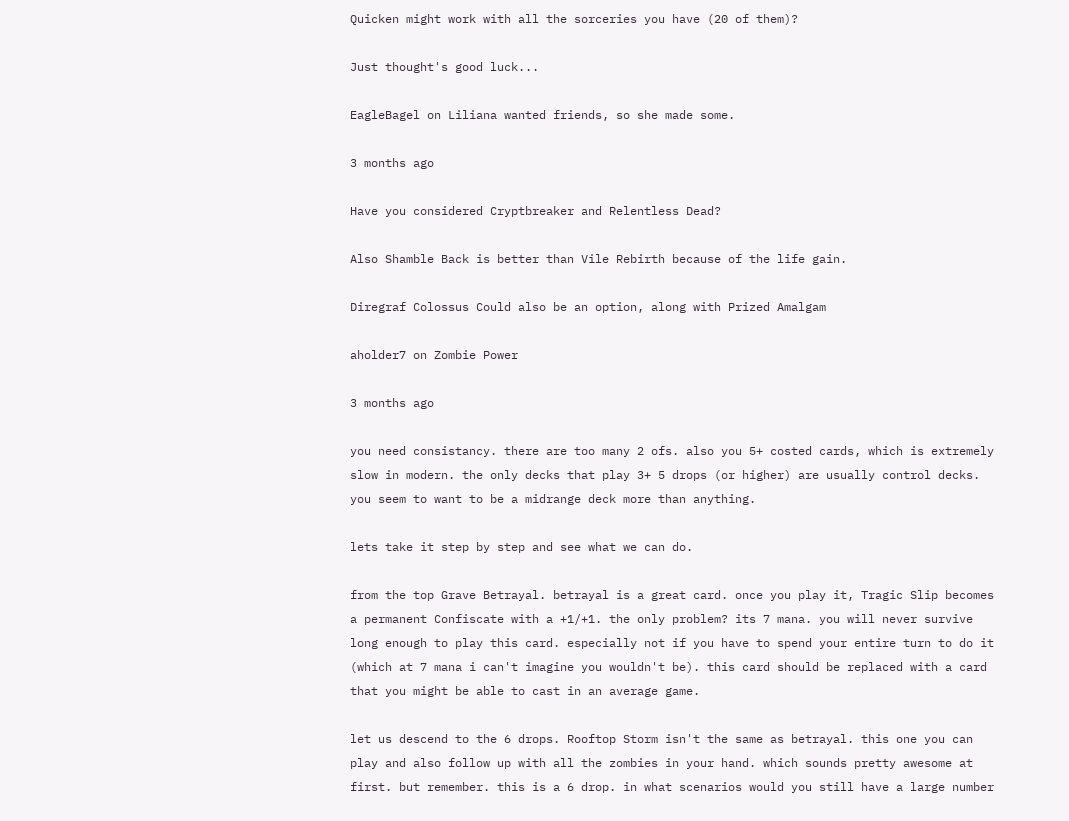Quicken might work with all the sorceries you have (20 of them)?

Just thought's good luck...

EagleBagel on Liliana wanted friends, so she made some.

3 months ago

Have you considered Cryptbreaker and Relentless Dead?

Also Shamble Back is better than Vile Rebirth because of the life gain.

Diregraf Colossus Could also be an option, along with Prized Amalgam

aholder7 on Zombie Power

3 months ago

you need consistancy. there are too many 2 ofs. also you 5+ costed cards, which is extremely slow in modern. the only decks that play 3+ 5 drops (or higher) are usually control decks. you seem to want to be a midrange deck more than anything.

lets take it step by step and see what we can do.

from the top Grave Betrayal. betrayal is a great card. once you play it, Tragic Slip becomes a permanent Confiscate with a +1/+1. the only problem? its 7 mana. you will never survive long enough to play this card. especially not if you have to spend your entire turn to do it (which at 7 mana i can't imagine you wouldn't be). this card should be replaced with a card that you might be able to cast in an average game.

let us descend to the 6 drops. Rooftop Storm isn't the same as betrayal. this one you can play and also follow up with all the zombies in your hand. which sounds pretty awesome at first. but remember. this is a 6 drop. in what scenarios would you still have a large number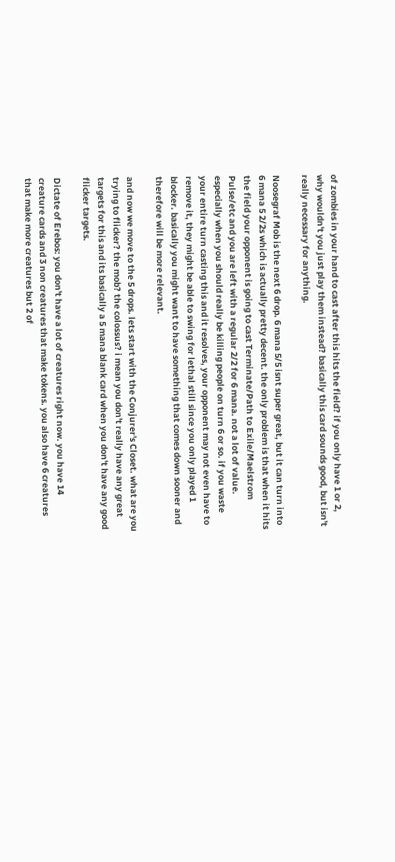of zombies in your hand to cast after this hits the field? if you only have 1 or 2, why wouldn't you just play them instead? basically this card sounds good, but isn't really necessary for anything.

Noosegraf Mob is the next 6 drop. 6 mana 5/5 isnt super great, but it can turn into 6 mana 5 2/2s which is actually pretty decent. the only problem is that when it hits the field your opponent is going to cast Terminate/Path to Exile/Maelstrom Pulse/etc and you are left with a regular 2/2 for 6 mana. not a lot of value. especially when you should really be killing people on turn 6 or so. if you waste your entire turn casting this and it resolves, your opponent may not even have to remove it, they might be able to swing for lethal still since you only played 1 blocker. basically you might want to have something that comes down sooner and therefore will be more relevant.

and now we move to the 5 drops. lets start with the Conjurer's Closet. what are you trying to flicker? the mob? the colossus? i mean you don't really have any great targets for this and its basically a 5 mana blank card when you don't have any good flicker targets.

Dictate of Erebos: you don't have a lot of creatures right now. you have 14 creature cards and 3 non creatures that make tokens. you also have 6 creatures that make more creatures but 2 of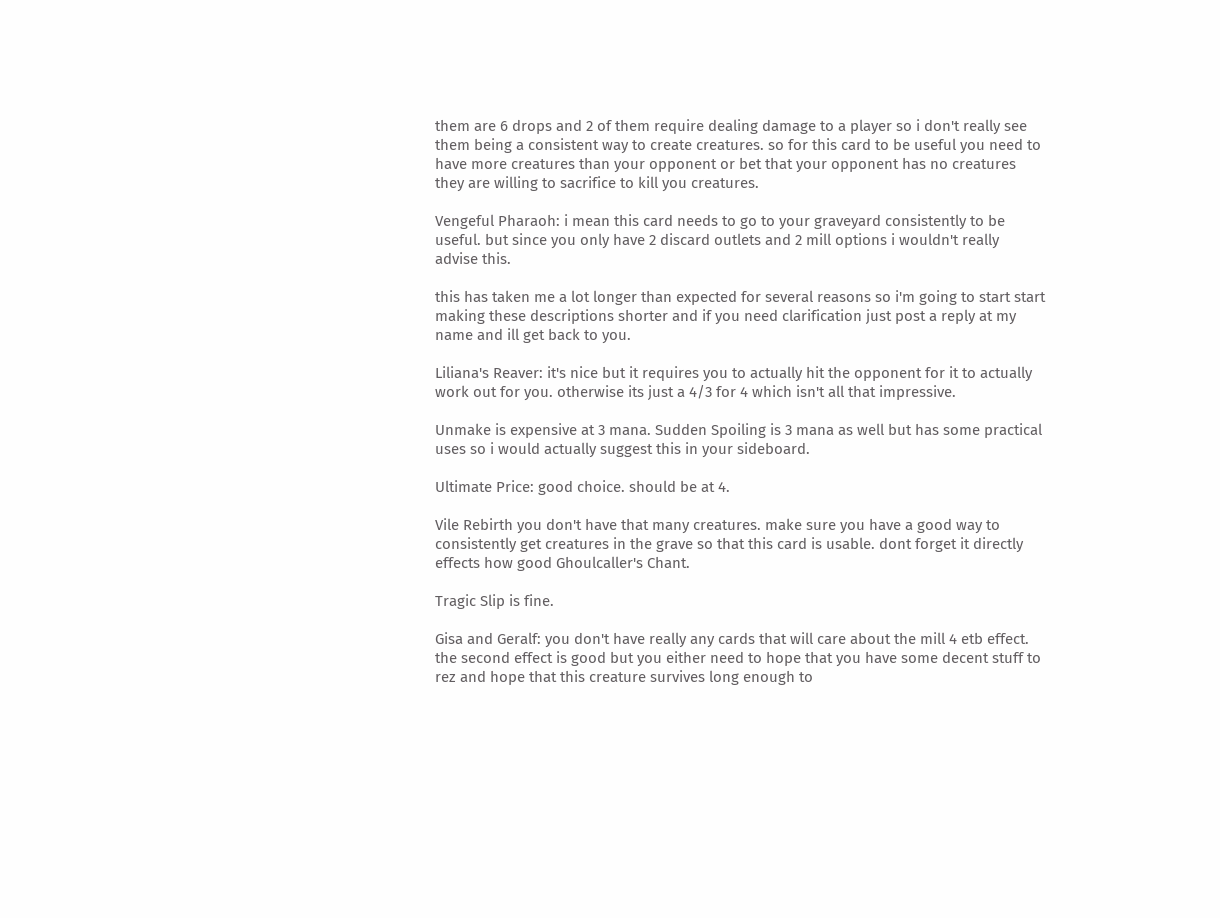them are 6 drops and 2 of them require dealing damage to a player so i don't really see them being a consistent way to create creatures. so for this card to be useful you need to have more creatures than your opponent or bet that your opponent has no creatures they are willing to sacrifice to kill you creatures.

Vengeful Pharaoh: i mean this card needs to go to your graveyard consistently to be useful. but since you only have 2 discard outlets and 2 mill options i wouldn't really advise this.

this has taken me a lot longer than expected for several reasons so i'm going to start start making these descriptions shorter and if you need clarification just post a reply at my name and ill get back to you.

Liliana's Reaver: it's nice but it requires you to actually hit the opponent for it to actually work out for you. otherwise its just a 4/3 for 4 which isn't all that impressive.

Unmake is expensive at 3 mana. Sudden Spoiling is 3 mana as well but has some practical uses so i would actually suggest this in your sideboard.

Ultimate Price: good choice. should be at 4.

Vile Rebirth you don't have that many creatures. make sure you have a good way to consistently get creatures in the grave so that this card is usable. dont forget it directly effects how good Ghoulcaller's Chant.

Tragic Slip is fine.

Gisa and Geralf: you don't have really any cards that will care about the mill 4 etb effect. the second effect is good but you either need to hope that you have some decent stuff to rez and hope that this creature survives long enough to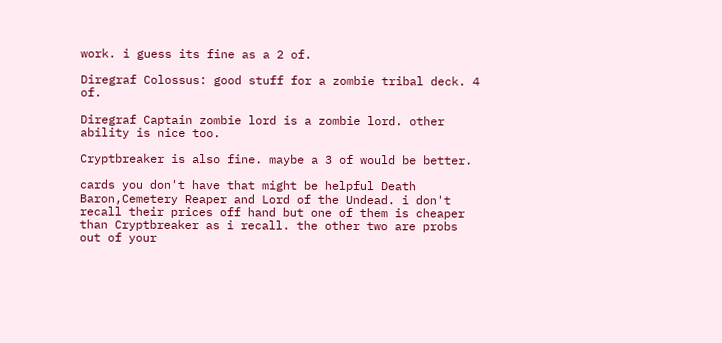work. i guess its fine as a 2 of.

Diregraf Colossus: good stuff for a zombie tribal deck. 4 of.

Diregraf Captain zombie lord is a zombie lord. other ability is nice too.

Cryptbreaker is also fine. maybe a 3 of would be better.

cards you don't have that might be helpful Death Baron,Cemetery Reaper and Lord of the Undead. i don't recall their prices off hand but one of them is cheaper than Cryptbreaker as i recall. the other two are probs out of your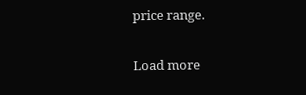price range.

Load more